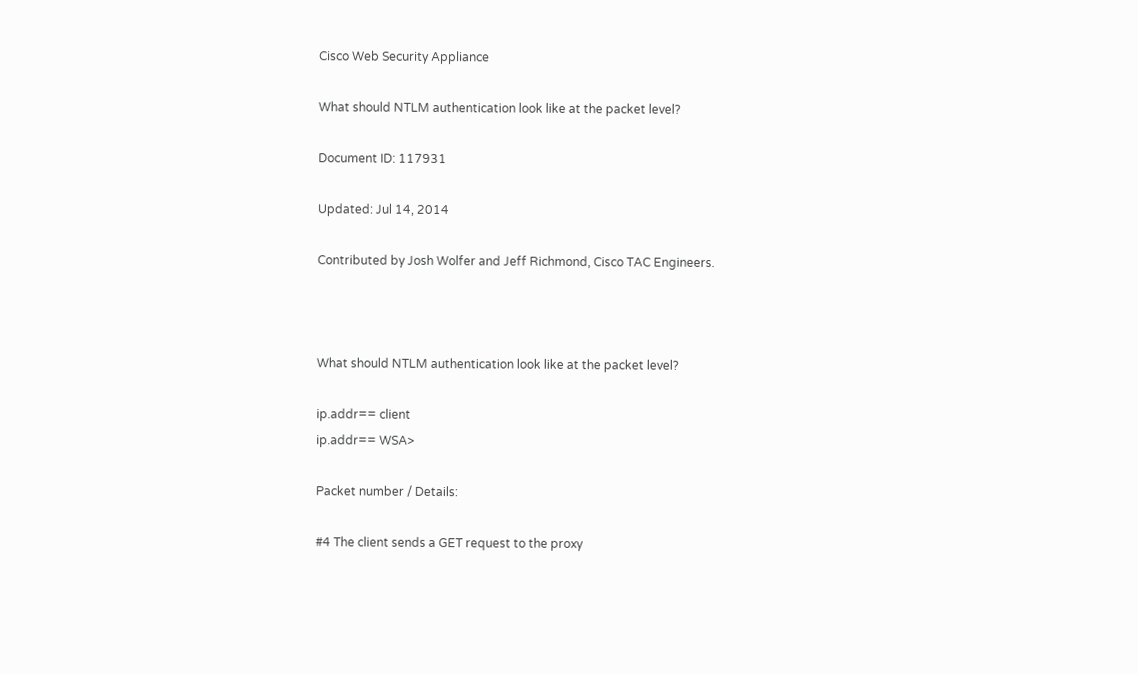Cisco Web Security Appliance

What should NTLM authentication look like at the packet level?

Document ID: 117931

Updated: Jul 14, 2014

Contributed by Josh Wolfer and Jeff Richmond, Cisco TAC Engineers.



What should NTLM authentication look like at the packet level?

ip.addr== client
ip.addr== WSA>

Packet number / Details:

#4 The client sends a GET request to the proxy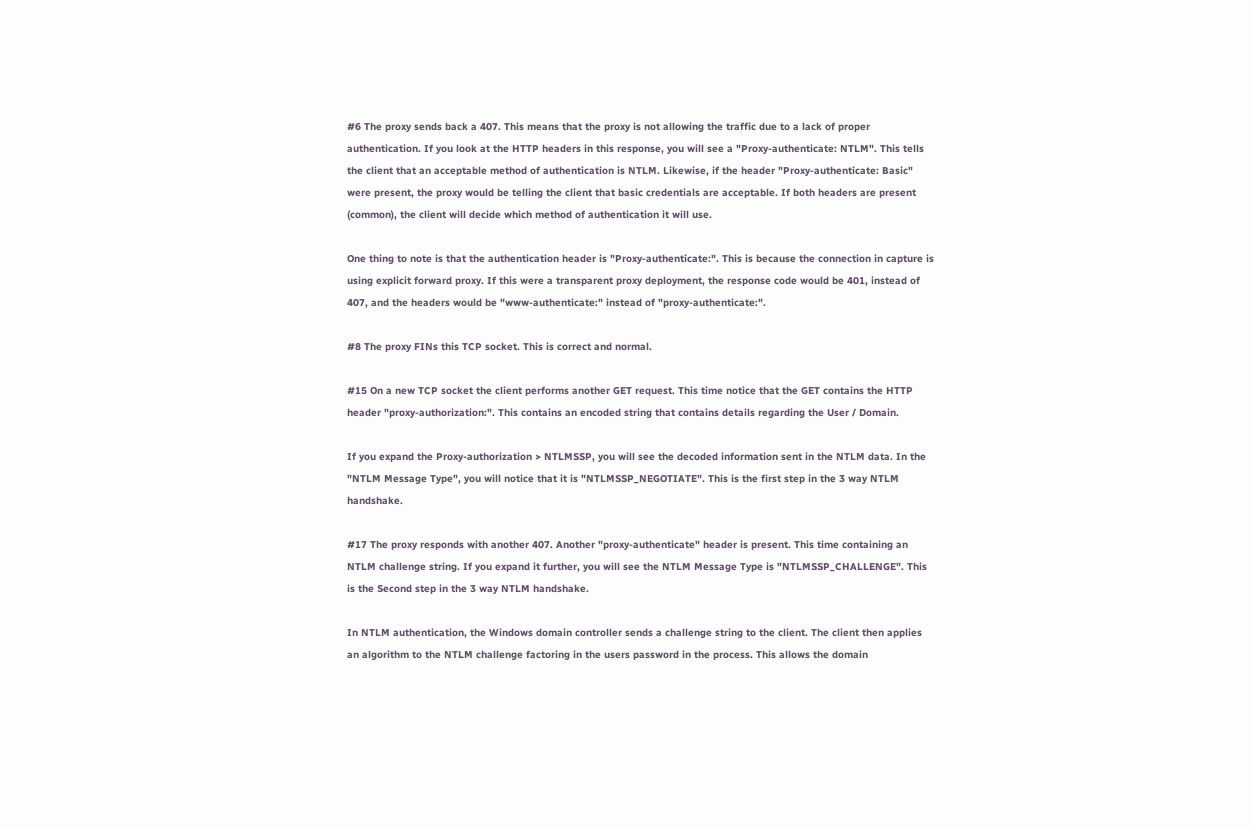#6 The proxy sends back a 407. This means that the proxy is not allowing the traffic due to a lack of proper authentication. If you look at the HTTP headers in this response, you will see a "Proxy-authenticate: NTLM". This tells the client that an acceptable method of authentication is NTLM. Likewise, if the header "Proxy-authenticate: Basic" were present, the proxy would be telling the client that basic credentials are acceptable. If both headers are present (common), the client will decide which method of authentication it will use.

One thing to note is that the authentication header is "Proxy-authenticate:". This is because the connection in capture is using explicit forward proxy. If this were a transparent proxy deployment, the response code would be 401, instead of 407, and the headers would be "www-authenticate:" instead of "proxy-authenticate:".

#8 The proxy FINs this TCP socket. This is correct and normal.

#15 On a new TCP socket the client performs another GET request. This time notice that the GET contains the HTTP header "proxy-authorization:". This contains an encoded string that contains details regarding the User / Domain.

If you expand the Proxy-authorization > NTLMSSP, you will see the decoded information sent in the NTLM data. In the "NTLM Message Type", you will notice that it is "NTLMSSP_NEGOTIATE". This is the first step in the 3 way NTLM handshake.

#17 The proxy responds with another 407. Another "proxy-authenticate" header is present. This time containing an NTLM challenge string. If you expand it further, you will see the NTLM Message Type is "NTLMSSP_CHALLENGE". This is the Second step in the 3 way NTLM handshake.

In NTLM authentication, the Windows domain controller sends a challenge string to the client. The client then applies an algorithm to the NTLM challenge factoring in the users password in the process. This allows the domain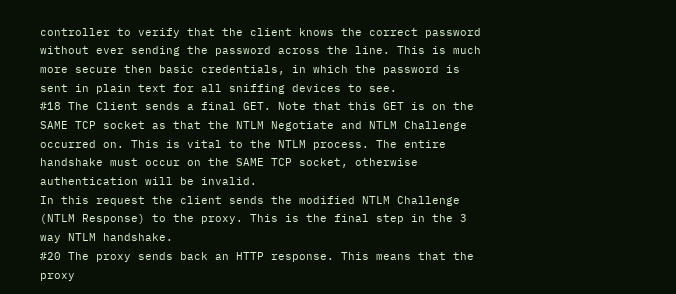controller to verify that the client knows the correct password without ever sending the password across the line. This is much more secure then basic credentials, in which the password is sent in plain text for all sniffing devices to see.
#18 The Client sends a final GET. Note that this GET is on the SAME TCP socket as that the NTLM Negotiate and NTLM Challenge occurred on. This is vital to the NTLM process. The entire handshake must occur on the SAME TCP socket, otherwise authentication will be invalid.
In this request the client sends the modified NTLM Challenge (NTLM Response) to the proxy. This is the final step in the 3 way NTLM handshake.
#20 The proxy sends back an HTTP response. This means that the proxy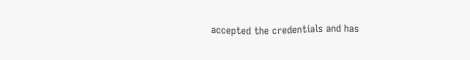accepted the credentials and has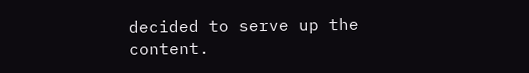decided to serve up the content.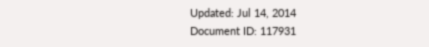Updated: Jul 14, 2014
Document ID: 117931